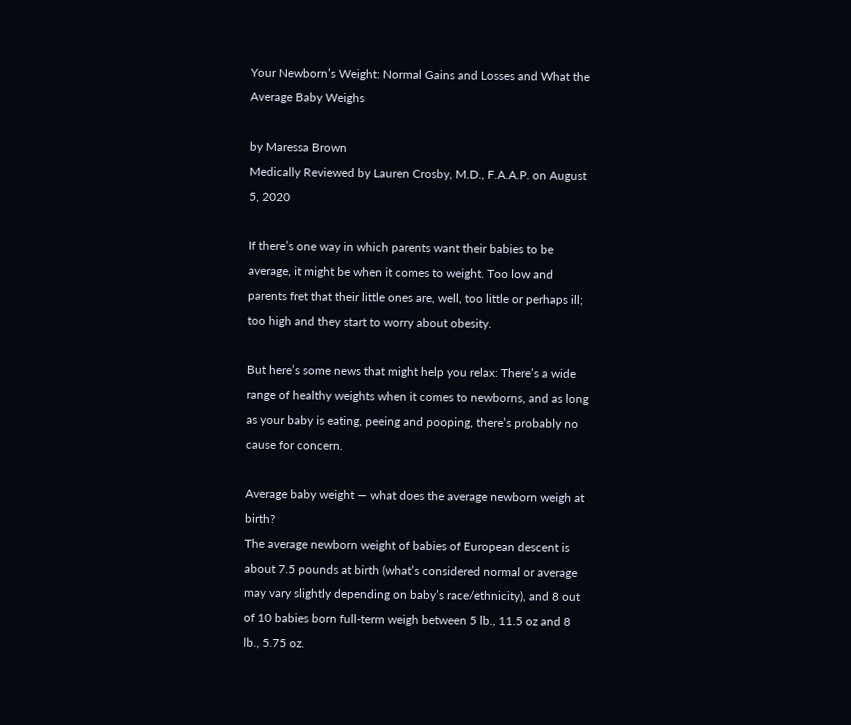Your Newborn’s Weight: Normal Gains and Losses and What the Average Baby Weighs

by Maressa Brown
Medically Reviewed by Lauren Crosby, M.D., F.A.A.P. on August 5, 2020

If there’s one way in which parents want their babies to be average, it might be when it comes to weight. Too low and parents fret that their little ones are, well, too little or perhaps ill; too high and they start to worry about obesity.

But here’s some news that might help you relax: There’s a wide range of healthy weights when it comes to newborns, and as long as your baby is eating, peeing and pooping, there’s probably no cause for concern.

Average baby weight — what does the average newborn weigh at birth?
The average newborn weight of babies of European descent is about 7.5 pounds at birth (what’s considered normal or average may vary slightly depending on baby’s race/ethnicity), and 8 out of 10 babies born full-term weigh between 5 lb., 11.5 oz and 8 lb., 5.75 oz.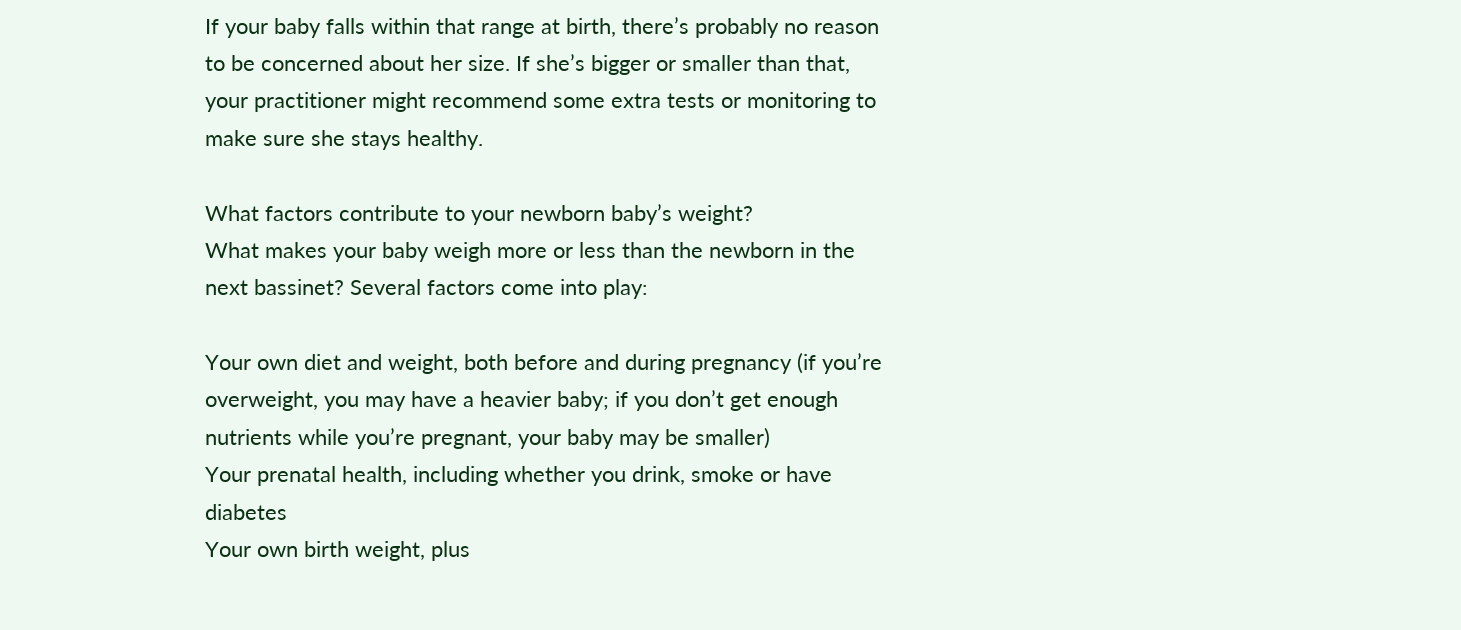If your baby falls within that range at birth, there’s probably no reason to be concerned about her size. If she’s bigger or smaller than that, your practitioner might recommend some extra tests or monitoring to make sure she stays healthy.

What factors contribute to your newborn baby’s weight?
What makes your baby weigh more or less than the newborn in the next bassinet? Several factors come into play:

Your own diet and weight, both before and during pregnancy (if you’re overweight, you may have a heavier baby; if you don’t get enough nutrients while you’re pregnant, your baby may be smaller)
Your prenatal health, including whether you drink, smoke or have diabetes
Your own birth weight, plus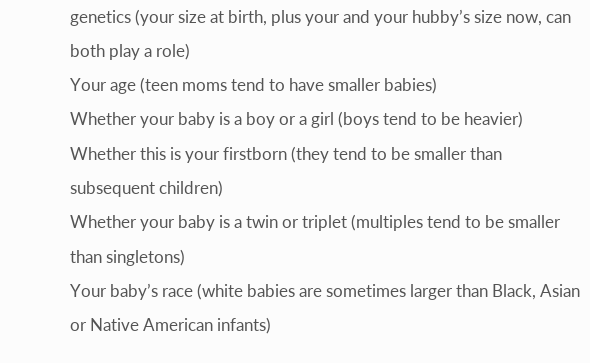genetics (your size at birth, plus your and your hubby’s size now, can both play a role)
Your age (teen moms tend to have smaller babies)
Whether your baby is a boy or a girl (boys tend to be heavier)
Whether this is your firstborn (they tend to be smaller than subsequent children)
Whether your baby is a twin or triplet (multiples tend to be smaller than singletons)
Your baby’s race (white babies are sometimes larger than Black, Asian or Native American infants)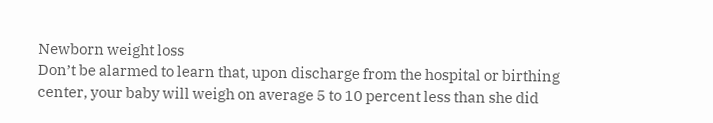Newborn weight loss
Don’t be alarmed to learn that, upon discharge from the hospital or birthing center, your baby will weigh on average 5 to 10 percent less than she did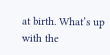at birth. What’s up with the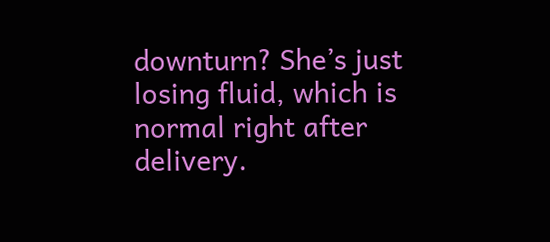downturn? She’s just losing fluid, which is normal right after delivery.